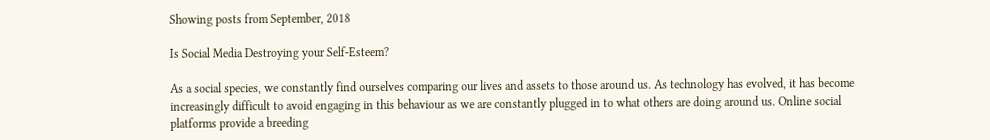Showing posts from September, 2018

Is Social Media Destroying your Self-Esteem?

As a social species, we constantly find ourselves comparing our lives and assets to those around us. As technology has evolved, it has become increasingly difficult to avoid engaging in this behaviour as we are constantly plugged in to what others are doing around us. Online social platforms provide a breeding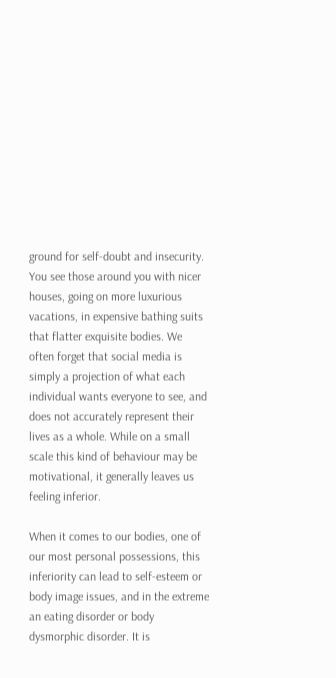ground for self-doubt and insecurity. You see those around you with nicer houses, going on more luxurious vacations, in expensive bathing suits that flatter exquisite bodies. We often forget that social media is simply a projection of what each individual wants everyone to see, and does not accurately represent their lives as a whole. While on a small scale this kind of behaviour may be motivational, it generally leaves us feeling inferior.

When it comes to our bodies, one of our most personal possessions, this inferiority can lead to self-esteem or body image issues, and in the extreme an eating disorder or body dysmorphic disorder. It is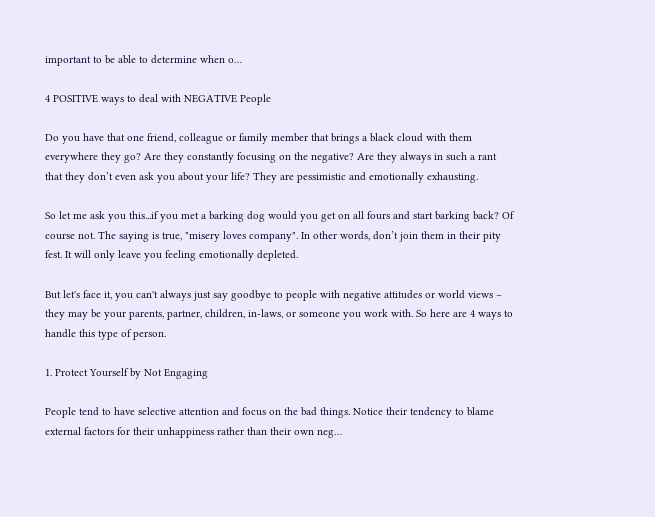important to be able to determine when o…

4 POSITIVE ways to deal with NEGATIVE People

Do you have that one friend, colleague or family member that brings a black cloud with them everywhere they go? Are they constantly focusing on the negative? Are they always in such a rant that they don’t even ask you about your life? They are pessimistic and emotionally exhausting.

So let me ask you this...if you met a barking dog would you get on all fours and start barking back? Of course not. The saying is true, "misery loves company". In other words, don’t join them in their pity fest. It will only leave you feeling emotionally depleted.

But let's face it, you can't always just say goodbye to people with negative attitudes or world views – they may be your parents, partner, children, in-laws, or someone you work with. So here are 4 ways to handle this type of person.

1. Protect Yourself by Not Engaging

People tend to have selective attention and focus on the bad things. Notice their tendency to blame external factors for their unhappiness rather than their own neg…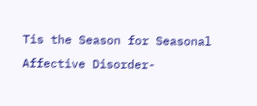Tis the Season for Seasonal Affective Disorder-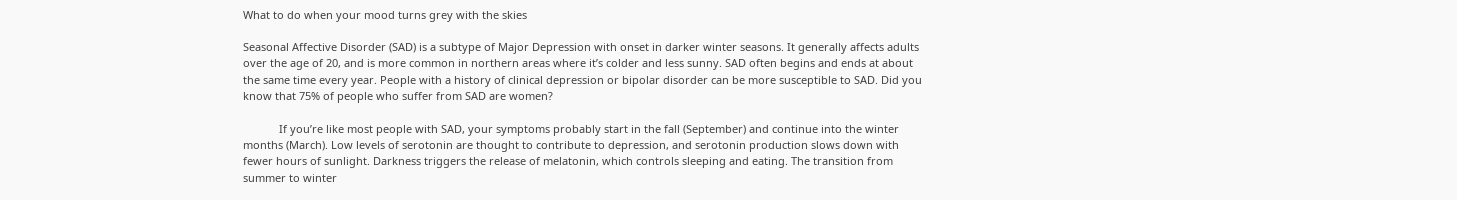What to do when your mood turns grey with the skies

Seasonal Affective Disorder (SAD) is a subtype of Major Depression with onset in darker winter seasons. It generally affects adults over the age of 20, and is more common in northern areas where it’s colder and less sunny. SAD often begins and ends at about the same time every year. People with a history of clinical depression or bipolar disorder can be more susceptible to SAD. Did you know that 75% of people who suffer from SAD are women?

            If you’re like most people with SAD, your symptoms probably start in the fall (September) and continue into the winter months (March). Low levels of serotonin are thought to contribute to depression, and serotonin production slows down with fewer hours of sunlight. Darkness triggers the release of melatonin, which controls sleeping and eating. The transition from summer to winter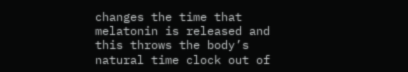changes the time that melatonin is released and this throws the body’s natural time clock out of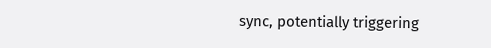sync, potentially triggering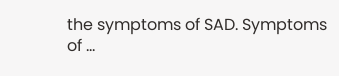the symptoms of SAD. Symptoms of …